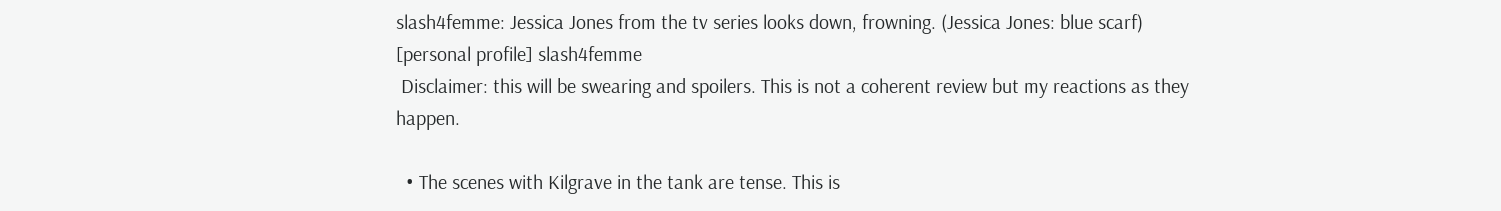slash4femme: Jessica Jones from the tv series looks down, frowning. (Jessica Jones: blue scarf)
[personal profile] slash4femme
 Disclaimer: this will be swearing and spoilers. This is not a coherent review but my reactions as they happen.

  • The scenes with Kilgrave in the tank are tense. This is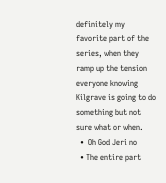definitely my favorite part of the series, when they ramp up the tension everyone knowing Kilgrave is going to do something but not sure what or when.
  •  Oh God Jeri no
  • The entire part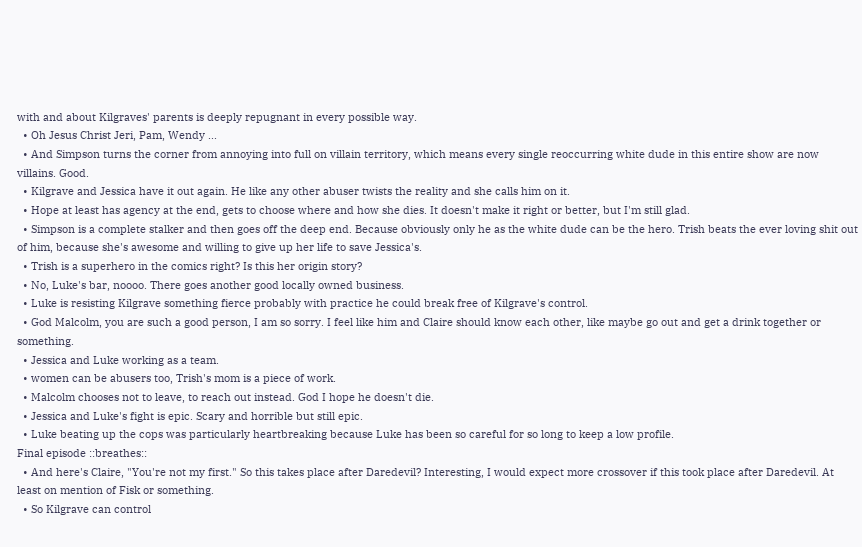with and about Kilgraves' parents is deeply repugnant in every possible way.
  • Oh Jesus Christ Jeri, Pam, Wendy ...
  • And Simpson turns the corner from annoying into full on villain territory, which means every single reoccurring white dude in this entire show are now villains. Good.
  • Kilgrave and Jessica have it out again. He like any other abuser twists the reality and she calls him on it.
  • Hope at least has agency at the end, gets to choose where and how she dies. It doesn't make it right or better, but I'm still glad.
  • Simpson is a complete stalker and then goes off the deep end. Because obviously only he as the white dude can be the hero. Trish beats the ever loving shit out of him, because she's awesome and willing to give up her life to save Jessica's.
  • Trish is a superhero in the comics right? Is this her origin story?
  • No, Luke's bar, noooo. There goes another good locally owned business.
  • Luke is resisting Kilgrave something fierce probably with practice he could break free of Kilgrave's control.
  • God Malcolm, you are such a good person, I am so sorry. I feel like him and Claire should know each other, like maybe go out and get a drink together or something.
  • Jessica and Luke working as a team.
  • women can be abusers too, Trish's mom is a piece of work.
  • Malcolm chooses not to leave, to reach out instead. God I hope he doesn't die.
  • Jessica and Luke's fight is epic. Scary and horrible but still epic.
  • Luke beating up the cops was particularly heartbreaking because Luke has been so careful for so long to keep a low profile.
Final episode ::breathes::
  • And here's Claire, "You're not my first." So this takes place after Daredevil? Interesting, I would expect more crossover if this took place after Daredevil. At least on mention of Fisk or something.
  • So Kilgrave can control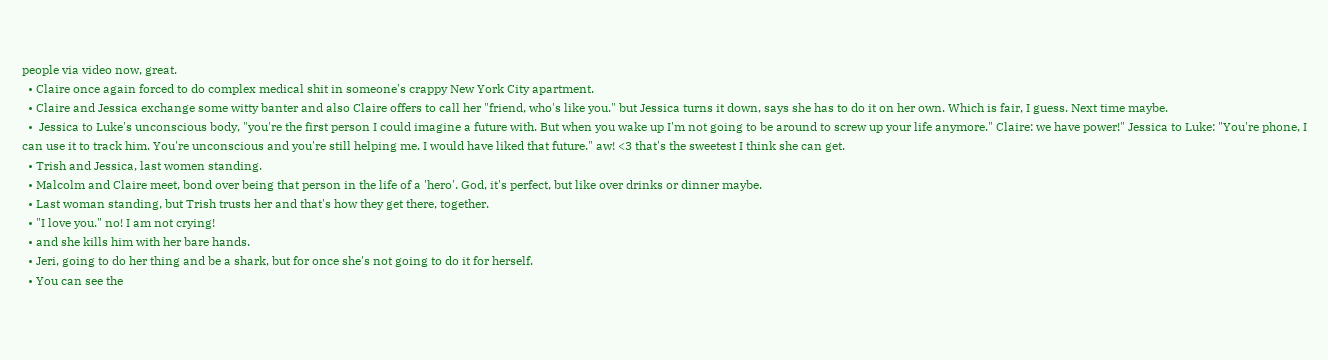people via video now, great.
  • Claire once again forced to do complex medical shit in someone's crappy New York City apartment.
  • Claire and Jessica exchange some witty banter and also Claire offers to call her "friend, who's like you." but Jessica turns it down, says she has to do it on her own. Which is fair, I guess. Next time maybe.
  •  Jessica to Luke's unconscious body, "you're the first person I could imagine a future with. But when you wake up I'm not going to be around to screw up your life anymore." Claire: we have power!" Jessica to Luke: "You're phone, I can use it to track him. You're unconscious and you're still helping me. I would have liked that future." aw! <3 that's the sweetest I think she can get.
  • Trish and Jessica, last women standing.
  • Malcolm and Claire meet, bond over being that person in the life of a 'hero'. God, it's perfect, but like over drinks or dinner maybe.
  • Last woman standing, but Trish trusts her and that's how they get there, together.
  • "I love you." no! I am not crying!
  • and she kills him with her bare hands.
  • Jeri, going to do her thing and be a shark, but for once she's not going to do it for herself.
  • You can see the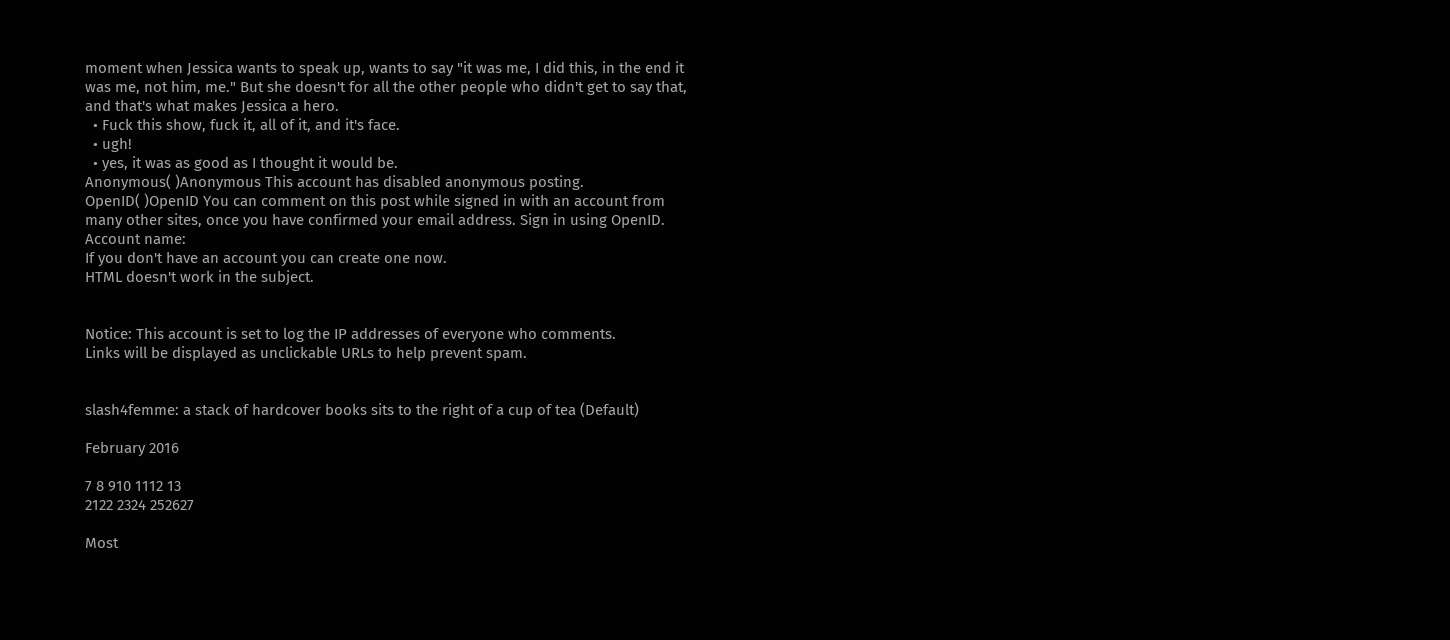moment when Jessica wants to speak up, wants to say "it was me, I did this, in the end it was me, not him, me." But she doesn't for all the other people who didn't get to say that, and that's what makes Jessica a hero.
  • Fuck this show, fuck it, all of it, and it's face.
  • ugh!
  • yes, it was as good as I thought it would be.
Anonymous( )Anonymous This account has disabled anonymous posting.
OpenID( )OpenID You can comment on this post while signed in with an account from many other sites, once you have confirmed your email address. Sign in using OpenID.
Account name:
If you don't have an account you can create one now.
HTML doesn't work in the subject.


Notice: This account is set to log the IP addresses of everyone who comments.
Links will be displayed as unclickable URLs to help prevent spam.


slash4femme: a stack of hardcover books sits to the right of a cup of tea (Default)

February 2016

7 8 910 1112 13
2122 2324 252627

Most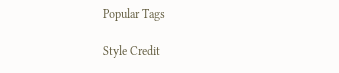Popular Tags

Style Credit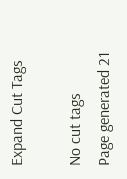Expand Cut Tags

No cut tags
Page generated 21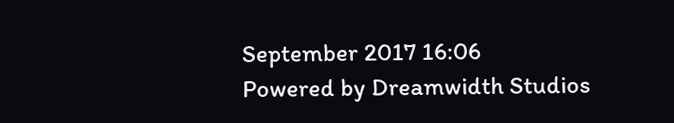September 2017 16:06
Powered by Dreamwidth Studios